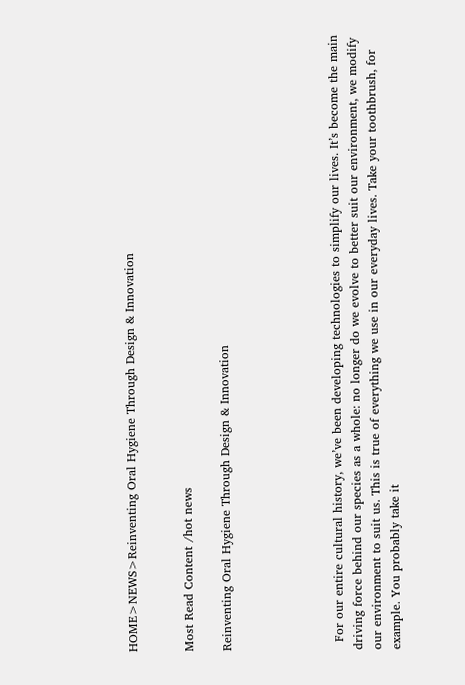HOME>NEWS>Reinventing Oral Hygiene Through Design & Innovation


Most Read Content /hot news

Reinventing Oral Hygiene Through Design & Innovation





  For our entire cultural history, we’ve been developing technologies to simplify our lives. It’s become the main driving force behind our species as a whole: no longer do we evolve to better suit our environment, we modify our environment to suit us. This is true of everything we use in our everyday lives. Take your toothbrush, for example. You probably take it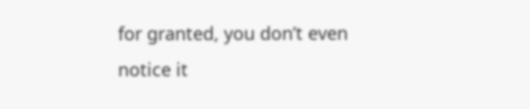for granted, you don’t even notice it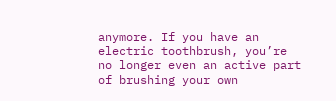anymore. If you have an electric toothbrush, you’re no longer even an active part of brushing your own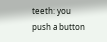teeth: you push a button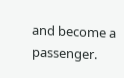and become a passenger.